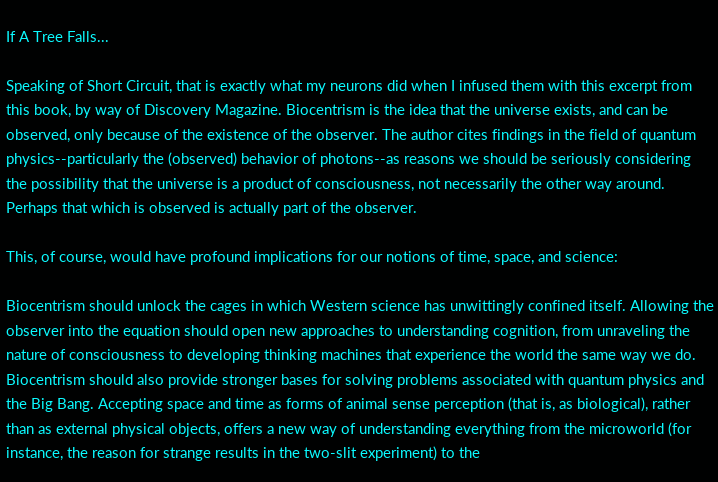If A Tree Falls...

Speaking of Short Circuit, that is exactly what my neurons did when I infused them with this excerpt from this book, by way of Discovery Magazine. Biocentrism is the idea that the universe exists, and can be observed, only because of the existence of the observer. The author cites findings in the field of quantum physics--particularly the (observed) behavior of photons--as reasons we should be seriously considering the possibility that the universe is a product of consciousness, not necessarily the other way around. Perhaps that which is observed is actually part of the observer.

This, of course, would have profound implications for our notions of time, space, and science:

Biocentrism should unlock the cages in which Western science has unwittingly confined itself. Allowing the observer into the equation should open new approaches to understanding cognition, from unraveling the nature of consciousness to developing thinking machines that experience the world the same way we do. Biocentrism should also provide stronger bases for solving problems associated with quantum physics and the Big Bang. Accepting space and time as forms of animal sense perception (that is, as biological), rather than as external physical objects, offers a new way of understanding everything from the microworld (for instance, the reason for strange results in the two-slit experiment) to the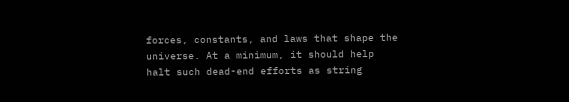forces, constants, and laws that shape the universe. At a minimum, it should help halt such dead-end efforts as string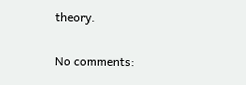theory.

No comments: